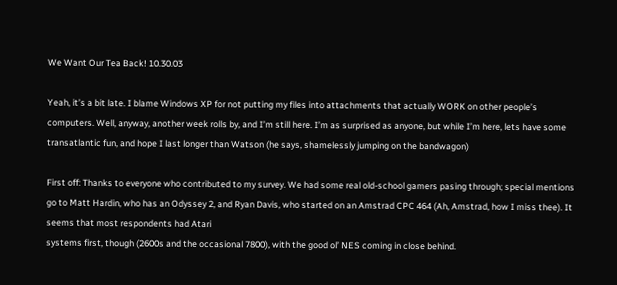We Want Our Tea Back! 10.30.03

Yeah, it’s a bit late. I blame Windows XP for not putting my files into attachments that actually WORK on other people’s computers. Well, anyway, another week rolls by, and I’m still here. I’m as surprised as anyone, but while I’m here, lets have some transatlantic fun, and hope I last longer than Watson (he says, shamelessly jumping on the bandwagon)

First off: Thanks to everyone who contributed to my survey. We had some real old-school gamers pasing through; special mentions go to Matt Hardin, who has an Odyssey 2, and Ryan Davis, who started on an Amstrad CPC 464 (Ah, Amstrad, how I miss thee). It seems that most respondents had Atari
systems first, though (2600s and the occasional 7800), with the good ol’ NES coming in close behind.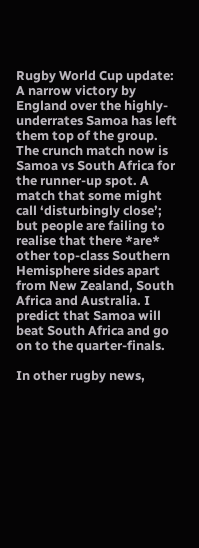Rugby World Cup update: A narrow victory by England over the highly-underrates Samoa has left them top of the group. The crunch match now is Samoa vs South Africa for the runner-up spot. A match that some might call ‘disturbingly close’; but people are failing to realise that there *are* other top-class Southern Hemisphere sides apart from New Zealand, South Africa and Australia. I predict that Samoa will beat South Africa and go on to the quarter-finals.

In other rugby news,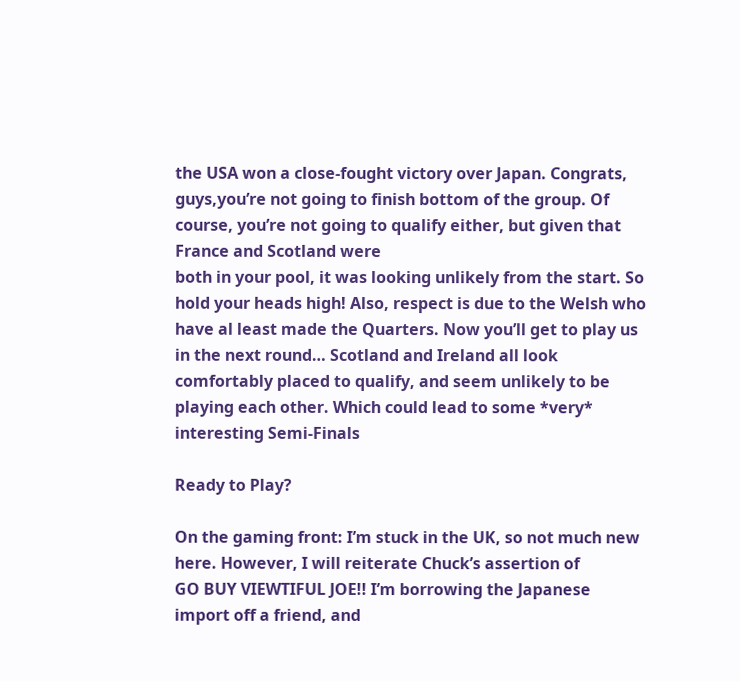the USA won a close-fought victory over Japan. Congrats, guys,you’re not going to finish bottom of the group. Of course, you’re not going to qualify either, but given that France and Scotland were
both in your pool, it was looking unlikely from the start. So hold your heads high! Also, respect is due to the Welsh who have al least made the Quarters. Now you’ll get to play us in the next round… Scotland and Ireland all look comfortably placed to qualify, and seem unlikely to be playing each other. Which could lead to some *very*
interesting Semi-Finals

Ready to Play?

On the gaming front: I’m stuck in the UK, so not much new here. However, I will reiterate Chuck’s assertion of
GO BUY VIEWTIFUL JOE!! I’m borrowing the Japanese import off a friend, and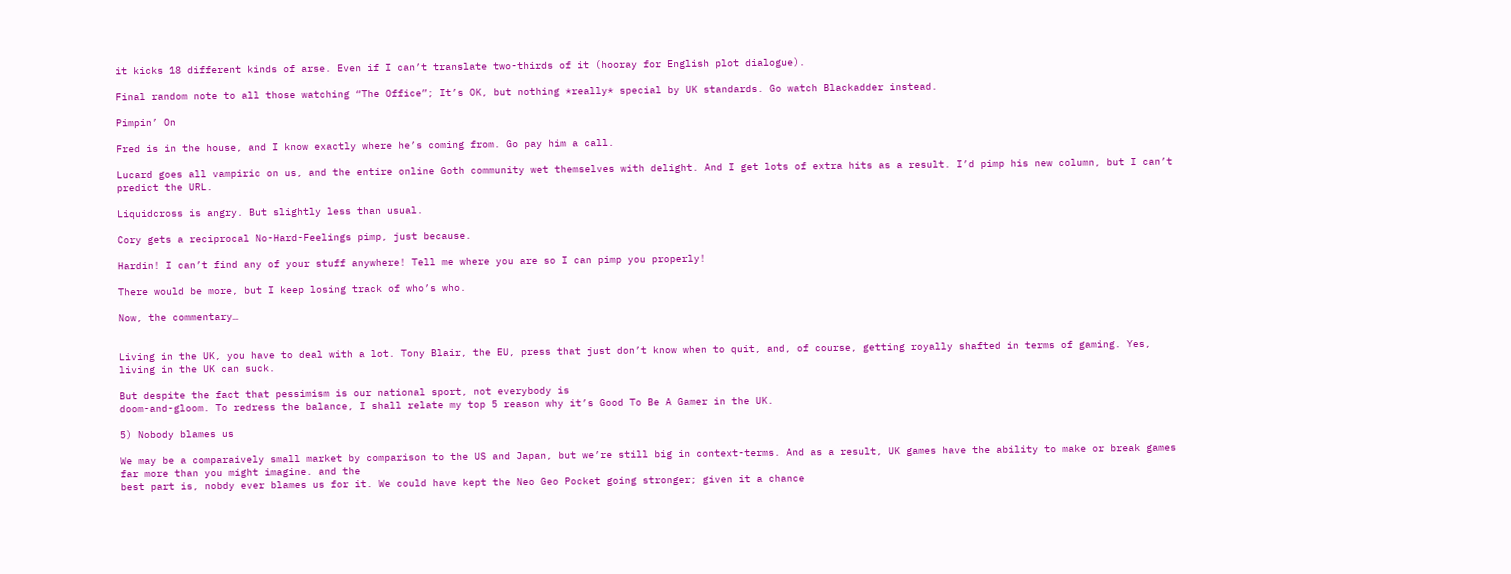it kicks 18 different kinds of arse. Even if I can’t translate two-thirds of it (hooray for English plot dialogue).

Final random note to all those watching “The Office”; It’s OK, but nothing *really* special by UK standards. Go watch Blackadder instead.

Pimpin’ On

Fred is in the house, and I know exactly where he’s coming from. Go pay him a call.

Lucard goes all vampiric on us, and the entire online Goth community wet themselves with delight. And I get lots of extra hits as a result. I’d pimp his new column, but I can’t predict the URL.

Liquidcross is angry. But slightly less than usual.

Cory gets a reciprocal No-Hard-Feelings pimp, just because.

Hardin! I can’t find any of your stuff anywhere! Tell me where you are so I can pimp you properly!

There would be more, but I keep losing track of who’s who.

Now, the commentary…


Living in the UK, you have to deal with a lot. Tony Blair, the EU, press that just don’t know when to quit, and, of course, getting royally shafted in terms of gaming. Yes, living in the UK can suck.

But despite the fact that pessimism is our national sport, not everybody is
doom-and-gloom. To redress the balance, I shall relate my top 5 reason why it’s Good To Be A Gamer in the UK.

5) Nobody blames us

We may be a comparaively small market by comparison to the US and Japan, but we’re still big in context-terms. And as a result, UK games have the ability to make or break games far more than you might imagine. and the
best part is, nobdy ever blames us for it. We could have kept the Neo Geo Pocket going stronger; given it a chance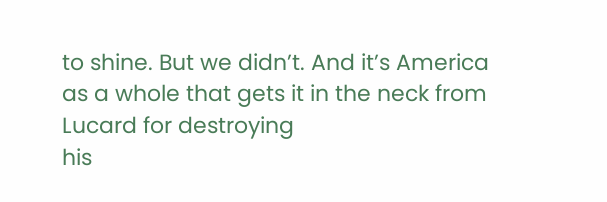to shine. But we didn’t. And it’s America as a whole that gets it in the neck from Lucard for destroying
his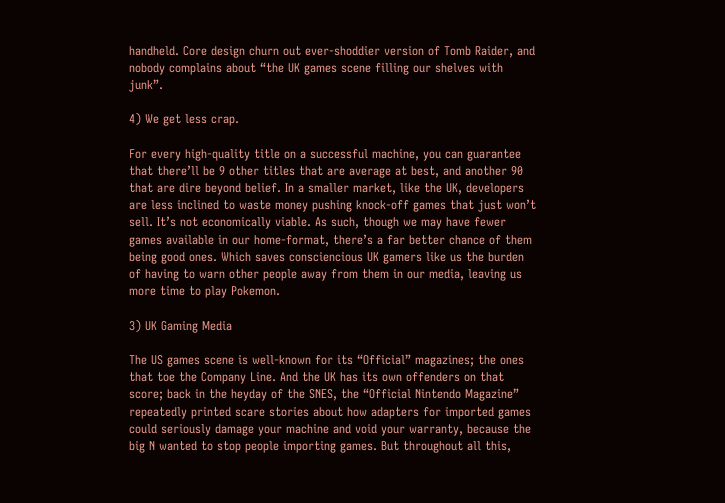handheld. Core design churn out ever-shoddier version of Tomb Raider, and nobody complains about “the UK games scene filling our shelves with junk”.

4) We get less crap.

For every high-quality title on a successful machine, you can guarantee that there’ll be 9 other titles that are average at best, and another 90 that are dire beyond belief. In a smaller market, like the UK, developers are less inclined to waste money pushing knock-off games that just won’t sell. It’s not economically viable. As such, though we may have fewer games available in our home-format, there’s a far better chance of them being good ones. Which saves consciencious UK gamers like us the burden of having to warn other people away from them in our media, leaving us more time to play Pokemon.

3) UK Gaming Media

The US games scene is well-known for its “Official” magazines; the ones that toe the Company Line. And the UK has its own offenders on that score; back in the heyday of the SNES, the “Official Nintendo Magazine” repeatedly printed scare stories about how adapters for imported games could seriously damage your machine and void your warranty, because the big N wanted to stop people importing games. But throughout all this,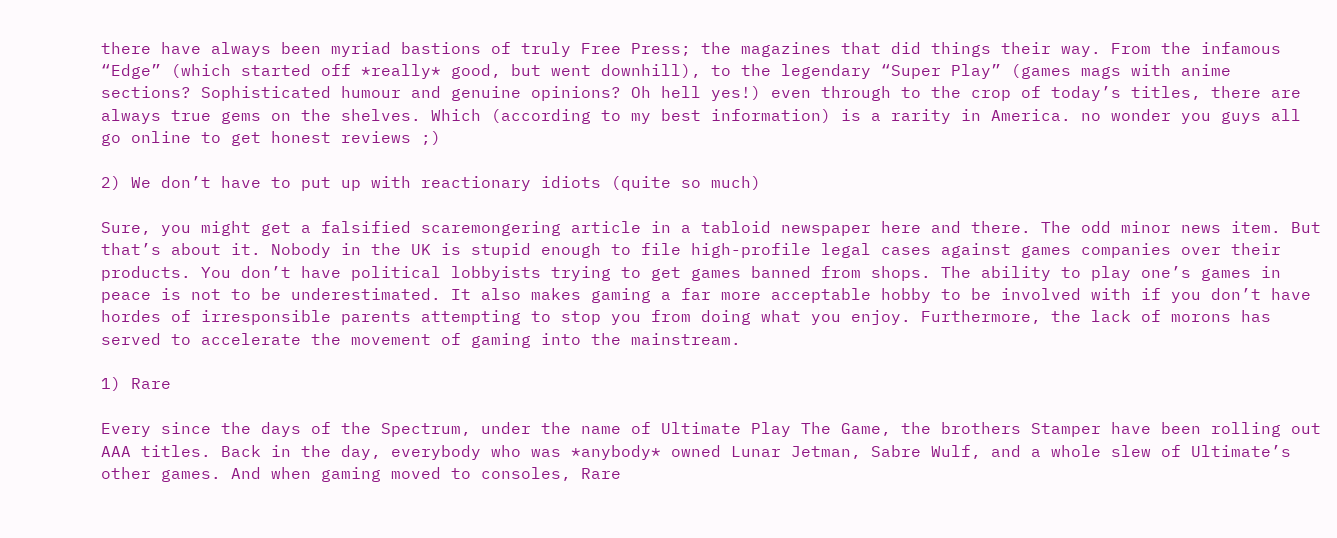there have always been myriad bastions of truly Free Press; the magazines that did things their way. From the infamous “Edge” (which started off *really* good, but went downhill), to the legendary “Super Play” (games mags with anime sections? Sophisticated humour and genuine opinions? Oh hell yes!) even through to the crop of today’s titles, there are always true gems on the shelves. Which (according to my best information) is a rarity in America. no wonder you guys all go online to get honest reviews ;)

2) We don’t have to put up with reactionary idiots (quite so much)

Sure, you might get a falsified scaremongering article in a tabloid newspaper here and there. The odd minor news item. But that’s about it. Nobody in the UK is stupid enough to file high-profile legal cases against games companies over their products. You don’t have political lobbyists trying to get games banned from shops. The ability to play one’s games in peace is not to be underestimated. It also makes gaming a far more acceptable hobby to be involved with if you don’t have hordes of irresponsible parents attempting to stop you from doing what you enjoy. Furthermore, the lack of morons has served to accelerate the movement of gaming into the mainstream.

1) Rare

Every since the days of the Spectrum, under the name of Ultimate Play The Game, the brothers Stamper have been rolling out AAA titles. Back in the day, everybody who was *anybody* owned Lunar Jetman, Sabre Wulf, and a whole slew of Ultimate’s other games. And when gaming moved to consoles, Rare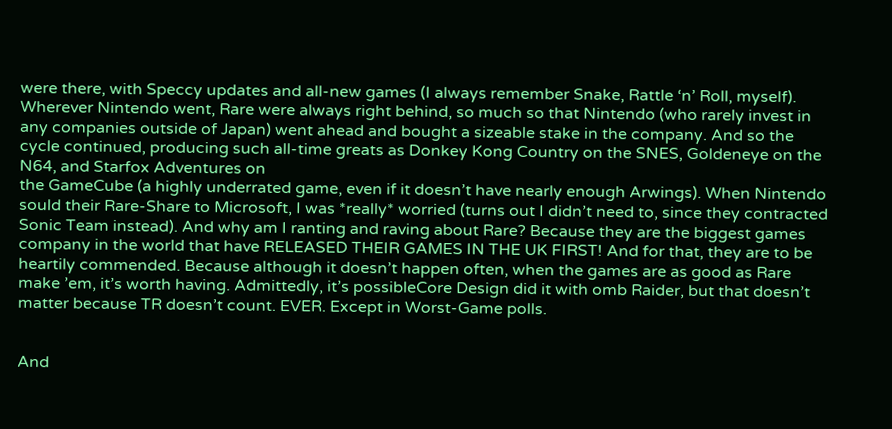were there, with Speccy updates and all-new games (I always remember Snake, Rattle ‘n’ Roll, myself). Wherever Nintendo went, Rare were always right behind, so much so that Nintendo (who rarely invest in any companies outside of Japan) went ahead and bought a sizeable stake in the company. And so the cycle continued, producing such all-time greats as Donkey Kong Country on the SNES, Goldeneye on the N64, and Starfox Adventures on
the GameCube (a highly underrated game, even if it doesn’t have nearly enough Arwings). When Nintendo sould their Rare-Share to Microsoft, I was *really* worried (turns out I didn’t need to, since they contracted Sonic Team instead). And why am I ranting and raving about Rare? Because they are the biggest games company in the world that have RELEASED THEIR GAMES IN THE UK FIRST! And for that, they are to be heartily commended. Because although it doesn’t happen often, when the games are as good as Rare make ’em, it’s worth having. Admittedly, it’s possibleCore Design did it with omb Raider, but that doesn’t matter because TR doesn’t count. EVER. Except in Worst-Game polls.


And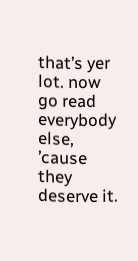that’s yer lot. now go read everybody else, ’cause they deserve it.